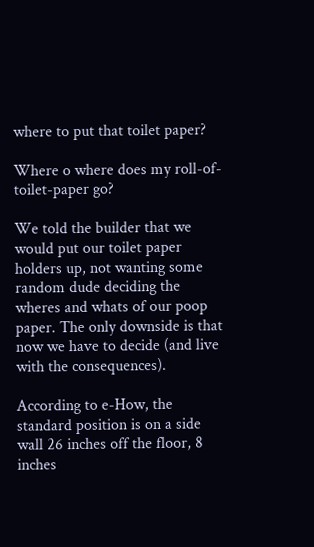where to put that toilet paper?

Where o where does my roll-of-toilet-paper go?

We told the builder that we would put our toilet paper holders up, not wanting some random dude deciding the wheres and whats of our poop paper. The only downside is that now we have to decide (and live with the consequences).

According to e-How, the standard position is on a side wall 26 inches off the floor, 8 inches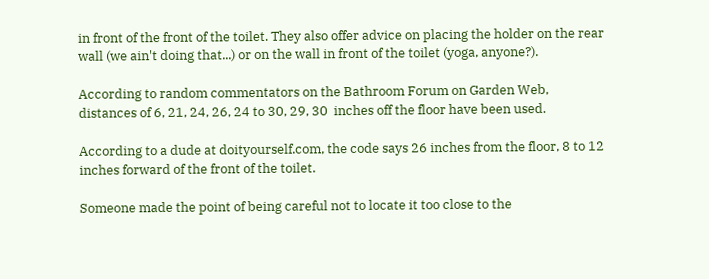in front of the front of the toilet. They also offer advice on placing the holder on the rear wall (we ain't doing that...) or on the wall in front of the toilet (yoga, anyone?).

According to random commentators on the Bathroom Forum on Garden Web, distances of 6, 21, 24, 26, 24 to 30, 29, 30  inches off the floor have been used.

According to a dude at doityourself.com, the code says 26 inches from the floor, 8 to 12 inches forward of the front of the toilet.

Someone made the point of being careful not to locate it too close to the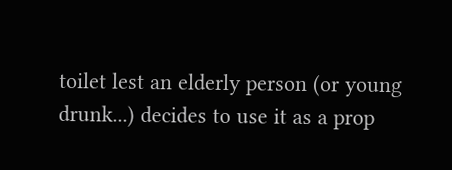toilet lest an elderly person (or young drunk...) decides to use it as a prop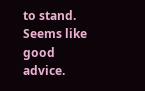to stand. Seems like good advice.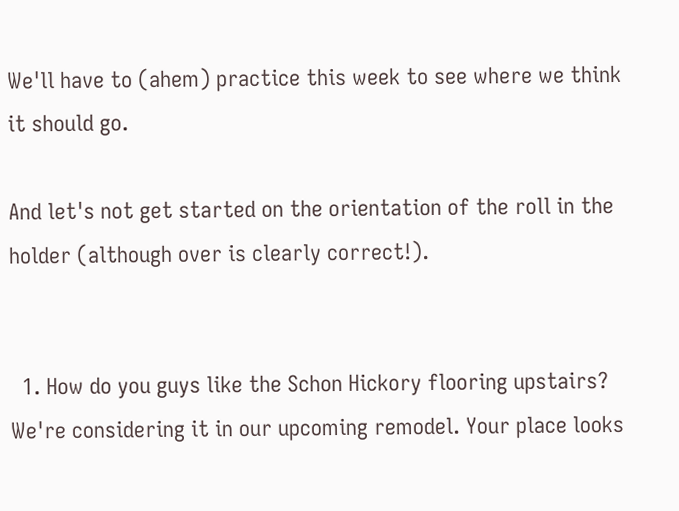We'll have to (ahem) practice this week to see where we think it should go.

And let's not get started on the orientation of the roll in the holder (although over is clearly correct!).


  1. How do you guys like the Schon Hickory flooring upstairs? We're considering it in our upcoming remodel. Your place looks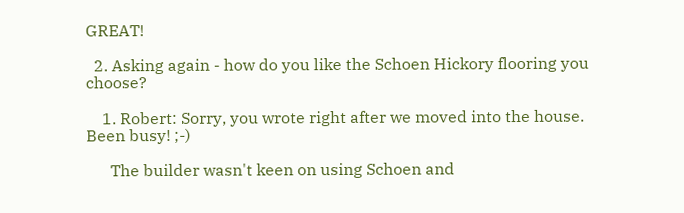GREAT!

  2. Asking again - how do you like the Schoen Hickory flooring you choose?

    1. Robert: Sorry, you wrote right after we moved into the house. Been busy! ;-)

      The builder wasn't keen on using Schoen and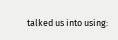talked us into using: